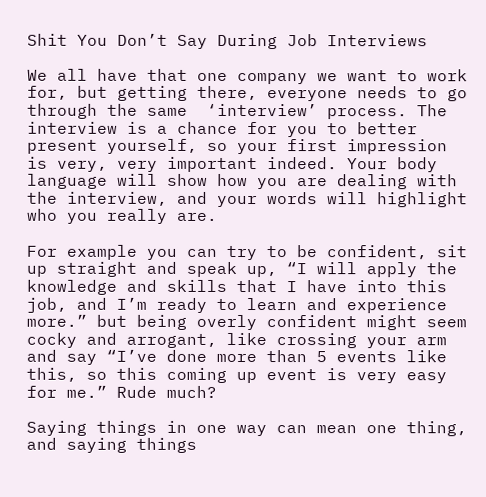Shit You Don’t Say During Job Interviews

We all have that one company we want to work for, but getting there, everyone needs to go through the same  ‘interview’ process. The interview is a chance for you to better present yourself, so your first impression is very, very important indeed. Your body language will show how you are dealing with the interview, and your words will highlight who you really are.

For example you can try to be confident, sit up straight and speak up, “I will apply the knowledge and skills that I have into this job, and I’m ready to learn and experience more.” but being overly confident might seem cocky and arrogant, like crossing your arm and say “I’ve done more than 5 events like this, so this coming up event is very easy for me.” Rude much?

Saying things in one way can mean one thing, and saying things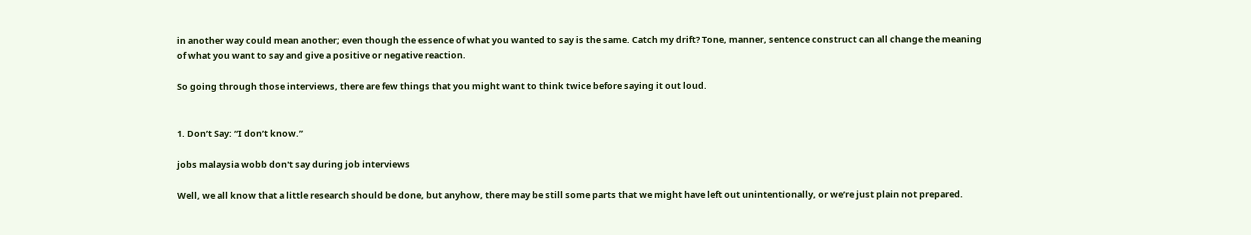in another way could mean another; even though the essence of what you wanted to say is the same. Catch my drift? Tone, manner, sentence construct can all change the meaning of what you want to say and give a positive or negative reaction.

So going through those interviews, there are few things that you might want to think twice before saying it out loud.


1. Don’t Say: “I don’t know.”

jobs malaysia wobb don't say during job interviews

Well, we all know that a little research should be done, but anyhow, there may be still some parts that we might have left out unintentionally, or we’re just plain not prepared.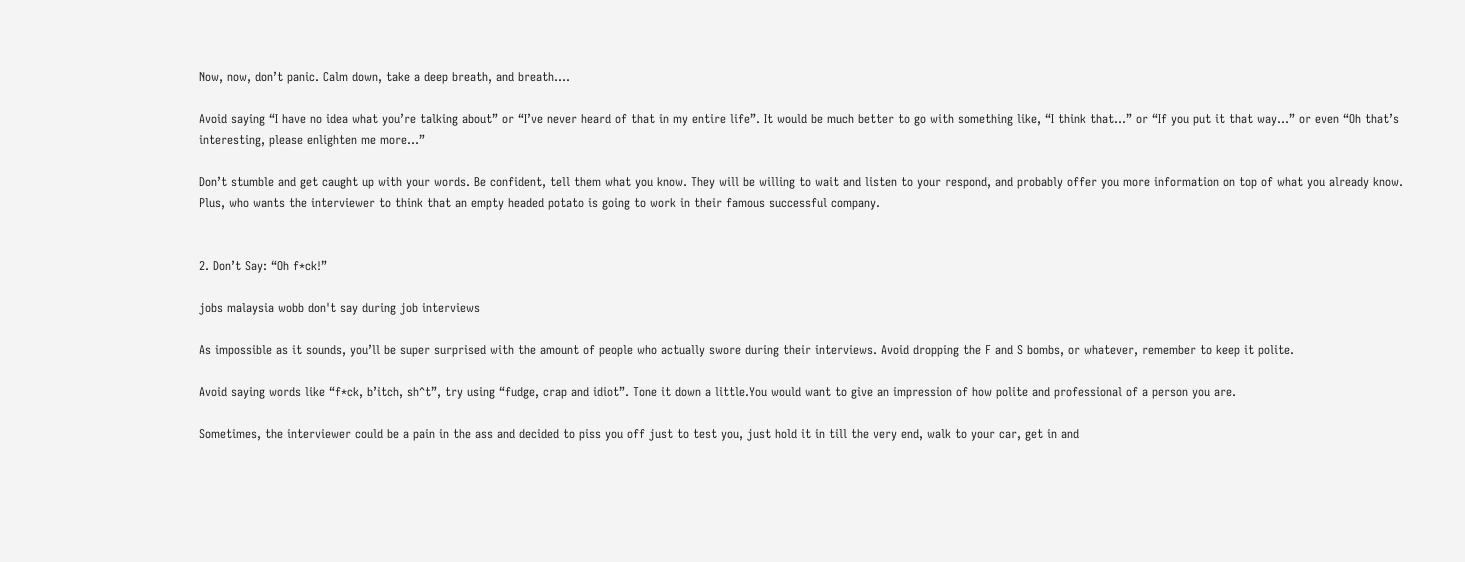Now, now, don’t panic. Calm down, take a deep breath, and breath….

Avoid saying “I have no idea what you’re talking about” or “I’ve never heard of that in my entire life”. It would be much better to go with something like, “I think that…” or “If you put it that way…” or even “Oh that’s interesting, please enlighten me more…”

Don’t stumble and get caught up with your words. Be confident, tell them what you know. They will be willing to wait and listen to your respond, and probably offer you more information on top of what you already know. Plus, who wants the interviewer to think that an empty headed potato is going to work in their famous successful company.


2. Don’t Say: “Oh f*ck!”

jobs malaysia wobb don't say during job interviews

As impossible as it sounds, you’ll be super surprised with the amount of people who actually swore during their interviews. Avoid dropping the F and S bombs, or whatever, remember to keep it polite.

Avoid saying words like “f*ck, b’itch, sh^t”, try using “fudge, crap and idiot”. Tone it down a little.You would want to give an impression of how polite and professional of a person you are.

Sometimes, the interviewer could be a pain in the ass and decided to piss you off just to test you, just hold it in till the very end, walk to your car, get in and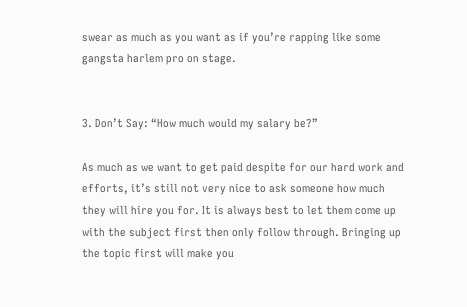swear as much as you want as if you’re rapping like some gangsta harlem pro on stage.


3. Don’t Say: “How much would my salary be?”

As much as we want to get paid despite for our hard work and efforts, it’s still not very nice to ask someone how much they will hire you for. It is always best to let them come up with the subject first then only follow through. Bringing up the topic first will make you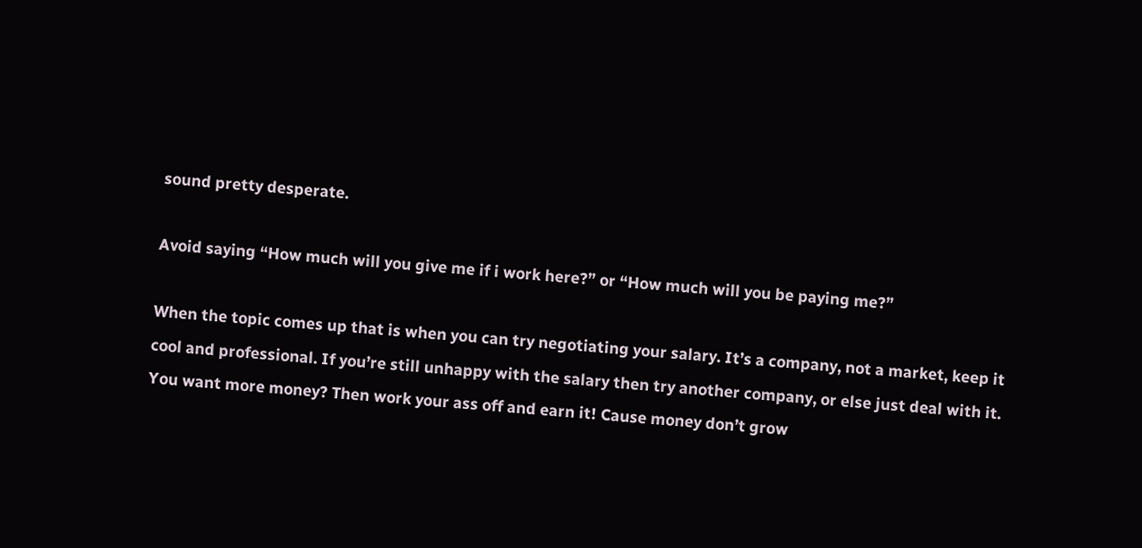sound pretty desperate.

Avoid saying “How much will you give me if i work here?” or “How much will you be paying me?”

When the topic comes up that is when you can try negotiating your salary. It’s a company, not a market, keep it cool and professional. If you’re still unhappy with the salary then try another company, or else just deal with it. You want more money? Then work your ass off and earn it! Cause money don’t grow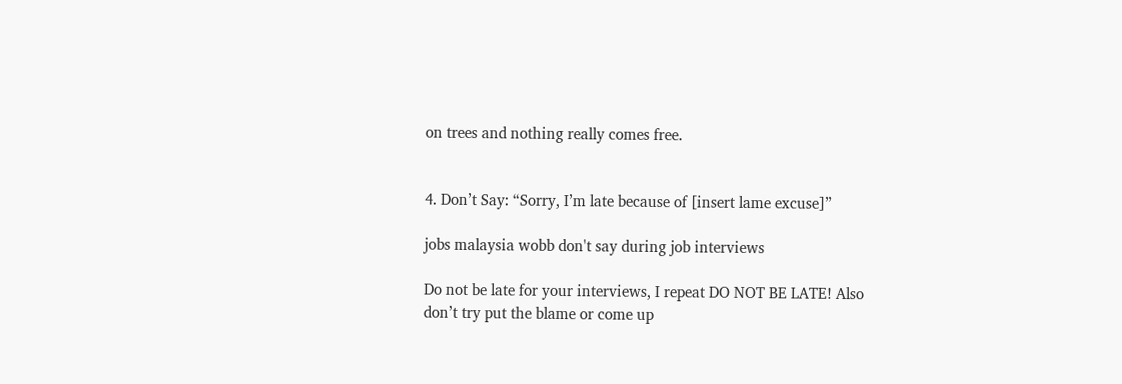on trees and nothing really comes free.


4. Don’t Say: “Sorry, I’m late because of [insert lame excuse]”

jobs malaysia wobb don't say during job interviews

Do not be late for your interviews, I repeat DO NOT BE LATE! Also don’t try put the blame or come up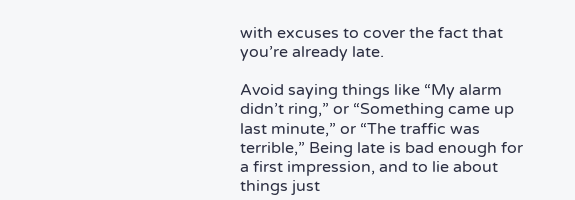with excuses to cover the fact that you’re already late.

Avoid saying things like “My alarm didn’t ring,” or “Something came up last minute,” or “The traffic was terrible,” Being late is bad enough for a first impression, and to lie about things just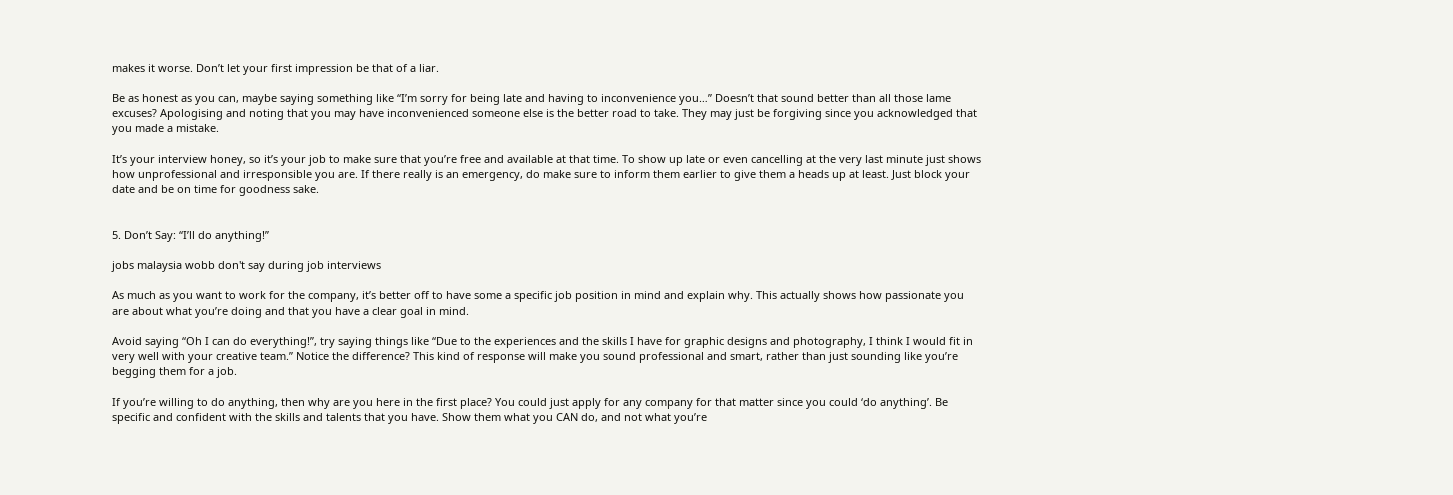makes it worse. Don’t let your first impression be that of a liar.

Be as honest as you can, maybe saying something like “I’m sorry for being late and having to inconvenience you…” Doesn’t that sound better than all those lame excuses? Apologising and noting that you may have inconvenienced someone else is the better road to take. They may just be forgiving since you acknowledged that you made a mistake.

It’s your interview honey, so it’s your job to make sure that you’re free and available at that time. To show up late or even cancelling at the very last minute just shows how unprofessional and irresponsible you are. If there really is an emergency, do make sure to inform them earlier to give them a heads up at least. Just block your date and be on time for goodness sake.


5. Don’t Say: “I’ll do anything!”

jobs malaysia wobb don't say during job interviews

As much as you want to work for the company, it’s better off to have some a specific job position in mind and explain why. This actually shows how passionate you are about what you’re doing and that you have a clear goal in mind.

Avoid saying “Oh I can do everything!”, try saying things like “Due to the experiences and the skills I have for graphic designs and photography, I think I would fit in very well with your creative team.” Notice the difference? This kind of response will make you sound professional and smart, rather than just sounding like you’re begging them for a job.

If you’re willing to do anything, then why are you here in the first place? You could just apply for any company for that matter since you could ‘do anything’. Be specific and confident with the skills and talents that you have. Show them what you CAN do, and not what you’re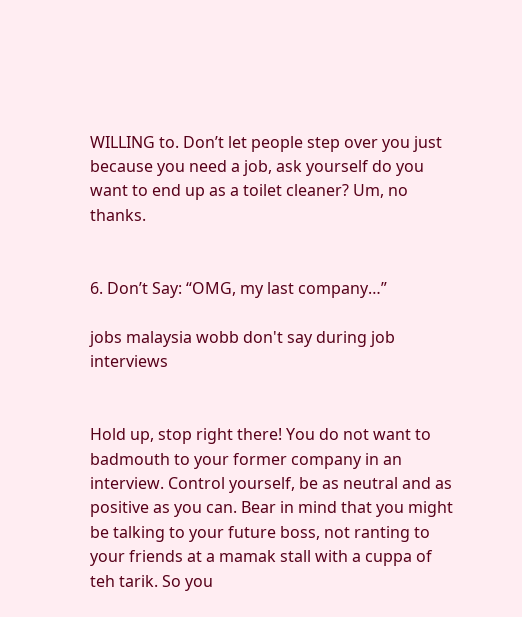WILLING to. Don’t let people step over you just because you need a job, ask yourself do you want to end up as a toilet cleaner? Um, no thanks.


6. Don’t Say: “OMG, my last company…”

jobs malaysia wobb don't say during job interviews


Hold up, stop right there! You do not want to badmouth to your former company in an interview. Control yourself, be as neutral and as positive as you can. Bear in mind that you might be talking to your future boss, not ranting to your friends at a mamak stall with a cuppa of teh tarik. So you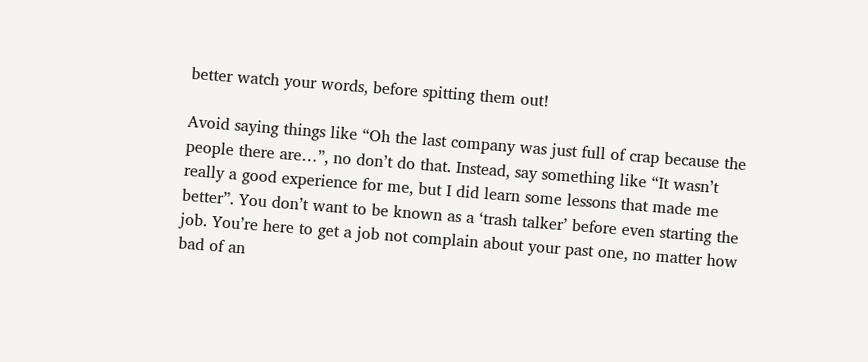better watch your words, before spitting them out!

Avoid saying things like “Oh the last company was just full of crap because the people there are…”, no don’t do that. Instead, say something like “It wasn’t really a good experience for me, but I did learn some lessons that made me better”. You don’t want to be known as a ‘trash talker’ before even starting the job. You’re here to get a job not complain about your past one, no matter how bad of an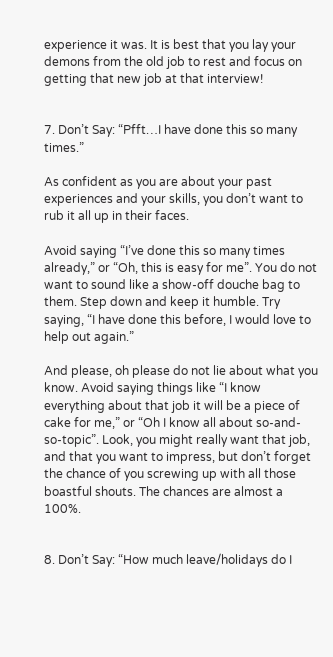experience it was. It is best that you lay your demons from the old job to rest and focus on getting that new job at that interview!


7. Don’t Say: “Pfft…I have done this so many times.”

As confident as you are about your past experiences and your skills, you don’t want to rub it all up in their faces.

Avoid saying “I’ve done this so many times already,” or “Oh, this is easy for me”. You do not want to sound like a show-off douche bag to them. Step down and keep it humble. Try saying, “I have done this before, I would love to help out again.”

And please, oh please do not lie about what you know. Avoid saying things like “I know everything about that job it will be a piece of cake for me,” or “Oh I know all about so-and-so-topic”. Look, you might really want that job, and that you want to impress, but don’t forget the chance of you screwing up with all those boastful shouts. The chances are almost a 100%.


8. Don’t Say: “How much leave/holidays do I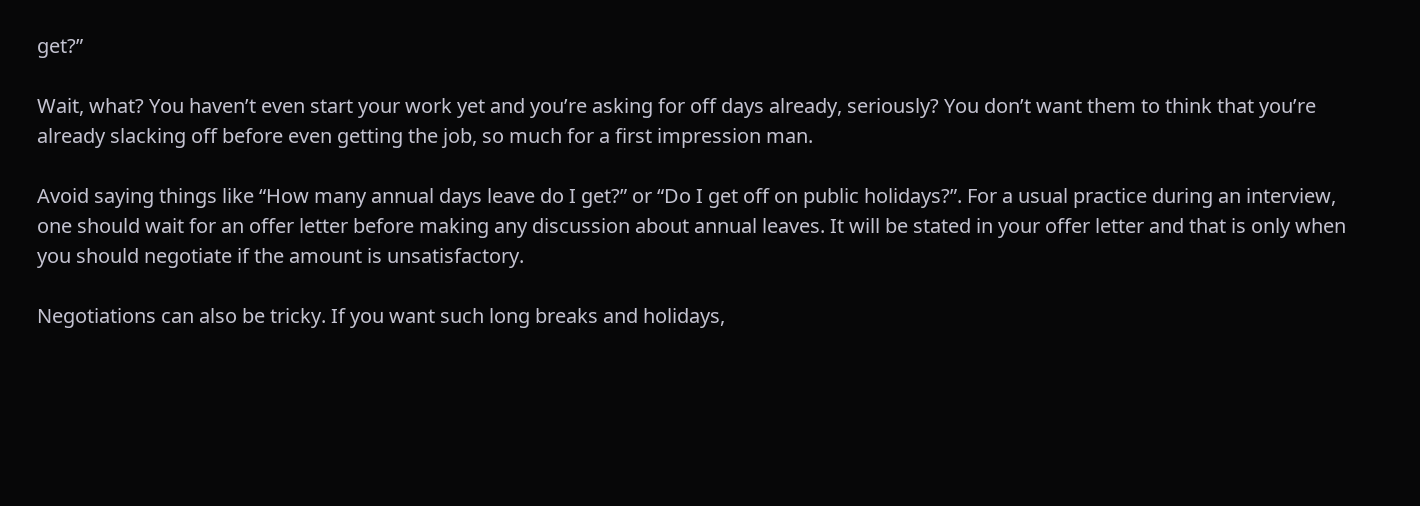get?”

Wait, what? You haven’t even start your work yet and you’re asking for off days already, seriously? You don’t want them to think that you’re already slacking off before even getting the job, so much for a first impression man.

Avoid saying things like “How many annual days leave do I get?” or “Do I get off on public holidays?”. For a usual practice during an interview, one should wait for an offer letter before making any discussion about annual leaves. It will be stated in your offer letter and that is only when you should negotiate if the amount is unsatisfactory.

Negotiations can also be tricky. If you want such long breaks and holidays,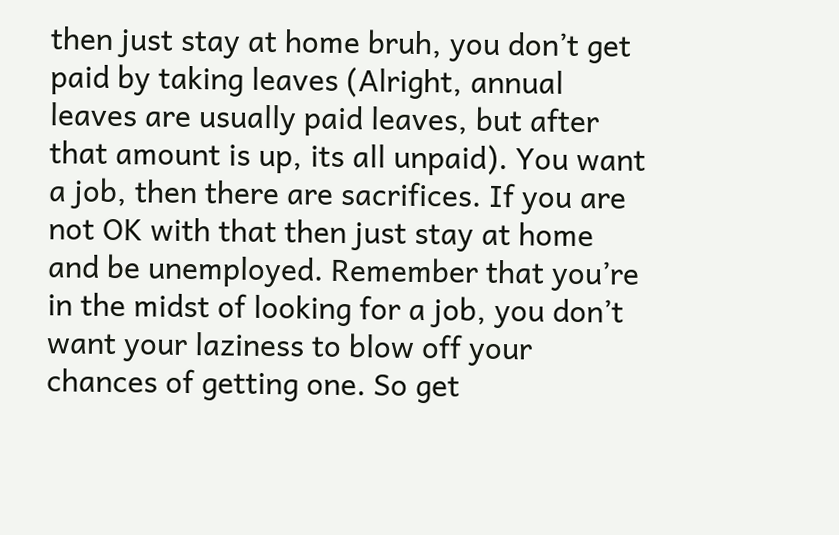then just stay at home bruh, you don’t get paid by taking leaves (Alright, annual leaves are usually paid leaves, but after that amount is up, its all unpaid). You want a job, then there are sacrifices. If you are not OK with that then just stay at home and be unemployed. Remember that you’re in the midst of looking for a job, you don’t want your laziness to blow off your chances of getting one. So get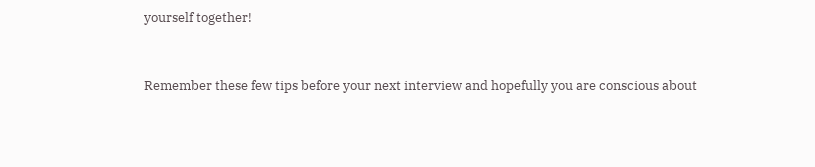yourself together!


Remember these few tips before your next interview and hopefully you are conscious about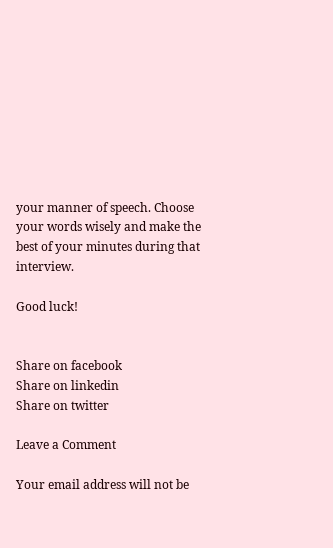your manner of speech. Choose your words wisely and make the best of your minutes during that interview.

Good luck!


Share on facebook
Share on linkedin
Share on twitter

Leave a Comment

Your email address will not be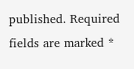published. Required fields are marked *